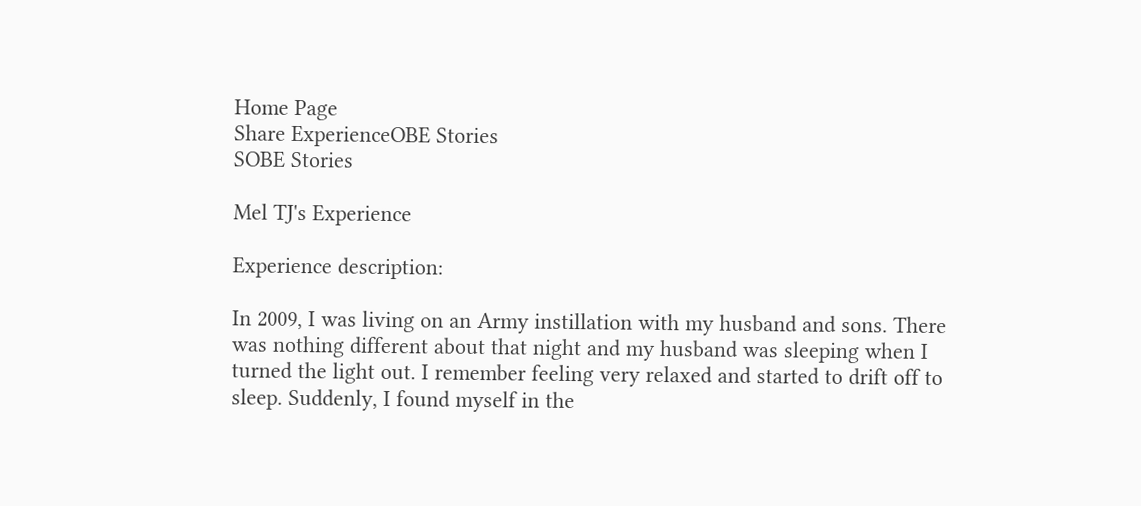Home Page
Share ExperienceOBE Stories
SOBE Stories

Mel TJ's Experience

Experience description:

In 2009, I was living on an Army instillation with my husband and sons. There was nothing different about that night and my husband was sleeping when I turned the light out. I remember feeling very relaxed and started to drift off to sleep. Suddenly, I found myself in the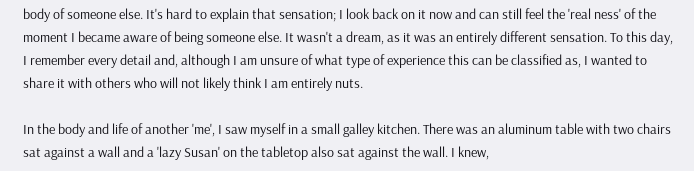body of someone else. It's hard to explain that sensation; I look back on it now and can still feel the 'real ness' of the moment I became aware of being someone else. It wasn't a dream, as it was an entirely different sensation. To this day, I remember every detail and, although I am unsure of what type of experience this can be classified as, I wanted to share it with others who will not likely think I am entirely nuts.

In the body and life of another 'me', I saw myself in a small galley kitchen. There was an aluminum table with two chairs sat against a wall and a 'lazy Susan' on the tabletop also sat against the wall. I knew,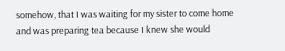somehow, that I was waiting for my sister to come home and was preparing tea because I knew she would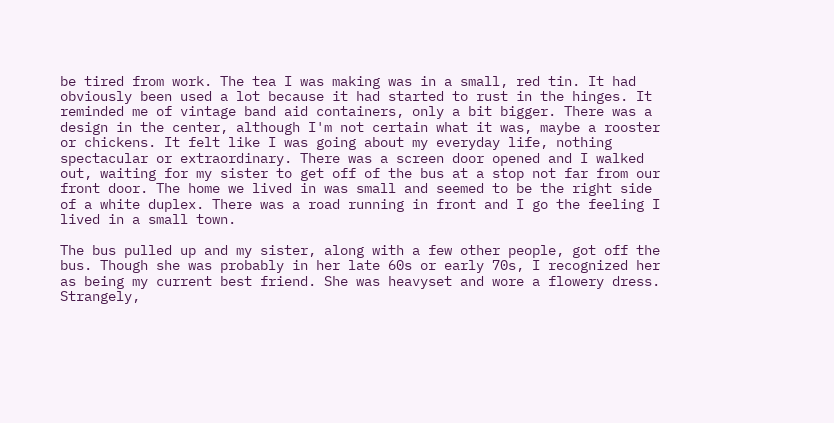be tired from work. The tea I was making was in a small, red tin. It had obviously been used a lot because it had started to rust in the hinges. It reminded me of vintage band aid containers, only a bit bigger. There was a design in the center, although I'm not certain what it was, maybe a rooster or chickens. It felt like I was going about my everyday life, nothing spectacular or extraordinary. There was a screen door opened and I walked out, waiting for my sister to get off of the bus at a stop not far from our front door. The home we lived in was small and seemed to be the right side of a white duplex. There was a road running in front and I go the feeling I lived in a small town.

The bus pulled up and my sister, along with a few other people, got off the bus. Though she was probably in her late 60s or early 70s, I recognized her as being my current best friend. She was heavyset and wore a flowery dress. Strangely,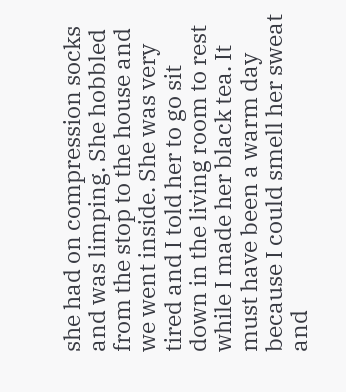she had on compression socks and was limping. She hobbled from the stop to the house and we went inside. She was very tired and I told her to go sit down in the living room to rest while I made her black tea. It must have been a warm day because I could smell her sweat and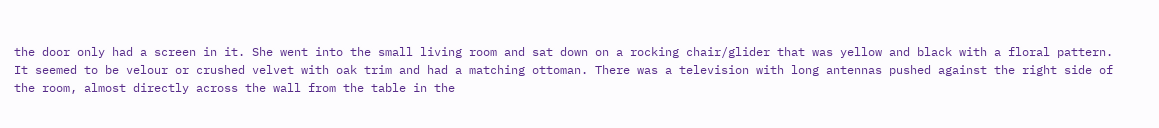the door only had a screen in it. She went into the small living room and sat down on a rocking chair/glider that was yellow and black with a floral pattern. It seemed to be velour or crushed velvet with oak trim and had a matching ottoman. There was a television with long antennas pushed against the right side of the room, almost directly across the wall from the table in the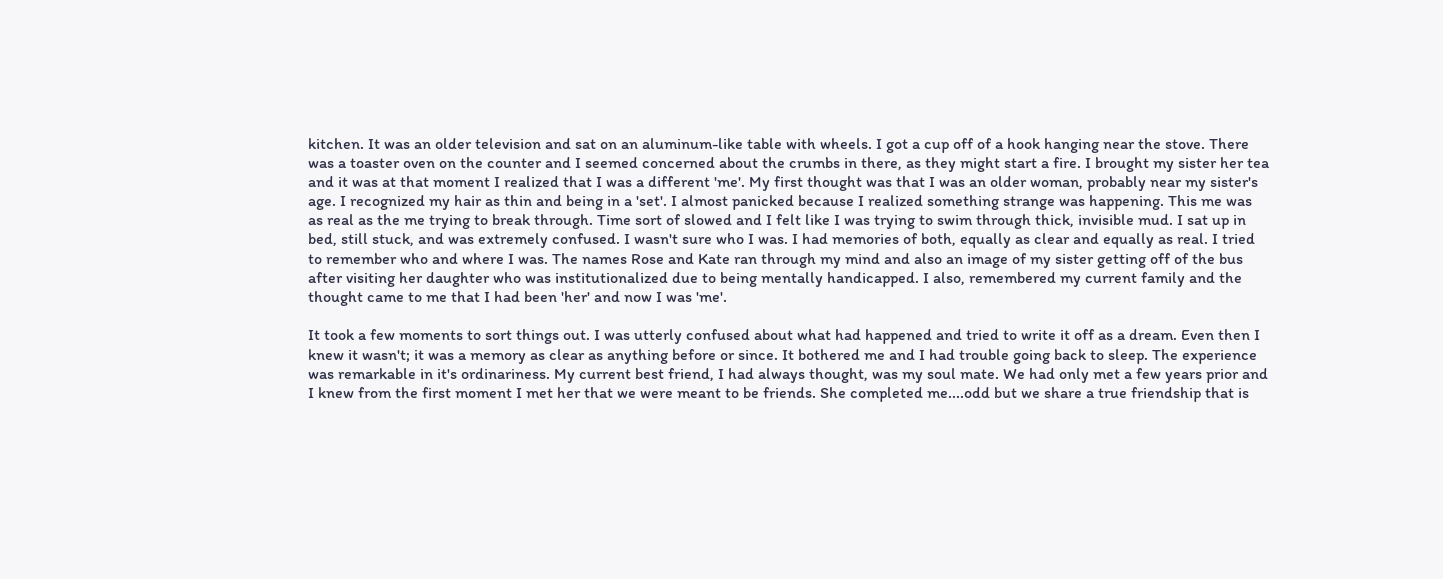kitchen. It was an older television and sat on an aluminum-like table with wheels. I got a cup off of a hook hanging near the stove. There was a toaster oven on the counter and I seemed concerned about the crumbs in there, as they might start a fire. I brought my sister her tea and it was at that moment I realized that I was a different 'me'. My first thought was that I was an older woman, probably near my sister's age. I recognized my hair as thin and being in a 'set'. I almost panicked because I realized something strange was happening. This me was as real as the me trying to break through. Time sort of slowed and I felt like I was trying to swim through thick, invisible mud. I sat up in bed, still stuck, and was extremely confused. I wasn't sure who I was. I had memories of both, equally as clear and equally as real. I tried to remember who and where I was. The names Rose and Kate ran through my mind and also an image of my sister getting off of the bus after visiting her daughter who was institutionalized due to being mentally handicapped. I also, remembered my current family and the thought came to me that I had been 'her' and now I was 'me'.

It took a few moments to sort things out. I was utterly confused about what had happened and tried to write it off as a dream. Even then I knew it wasn't; it was a memory as clear as anything before or since. It bothered me and I had trouble going back to sleep. The experience was remarkable in it's ordinariness. My current best friend, I had always thought, was my soul mate. We had only met a few years prior and I knew from the first moment I met her that we were meant to be friends. She completed me....odd but we share a true friendship that is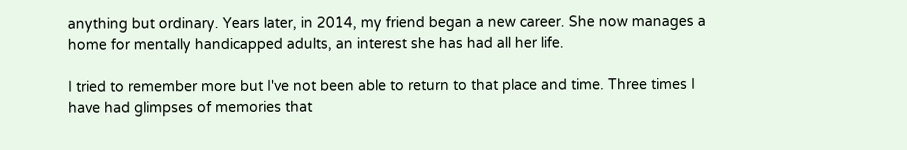anything but ordinary. Years later, in 2014, my friend began a new career. She now manages a home for mentally handicapped adults, an interest she has had all her life.

I tried to remember more but I've not been able to return to that place and time. Three times I have had glimpses of memories that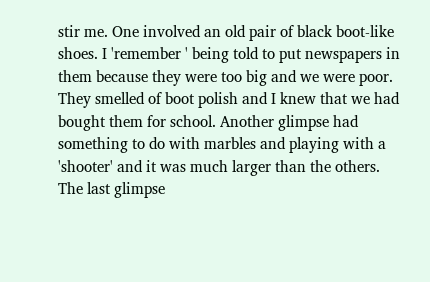stir me. One involved an old pair of black boot-like shoes. I 'remember ' being told to put newspapers in them because they were too big and we were poor. They smelled of boot polish and I knew that we had bought them for school. Another glimpse had something to do with marbles and playing with a 'shooter' and it was much larger than the others. The last glimpse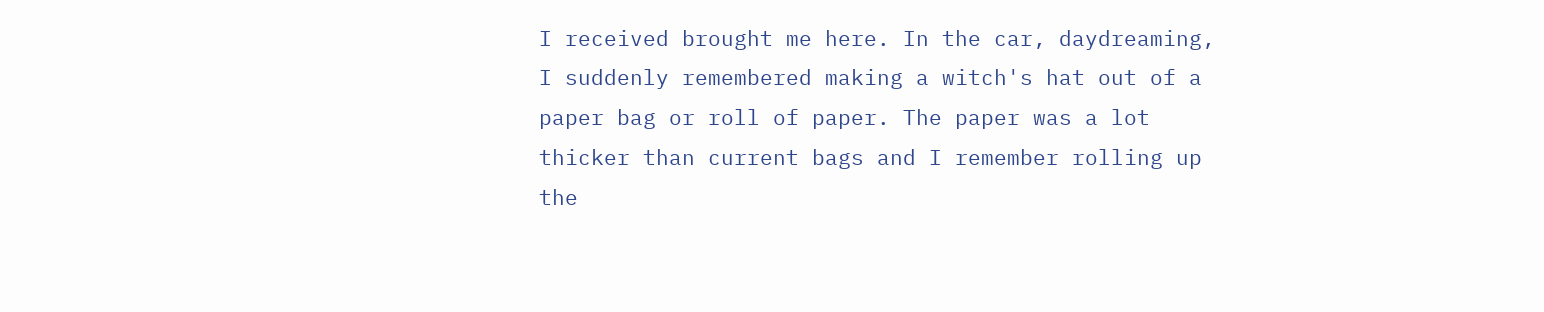I received brought me here. In the car, daydreaming, I suddenly remembered making a witch's hat out of a paper bag or roll of paper. The paper was a lot thicker than current bags and I remember rolling up the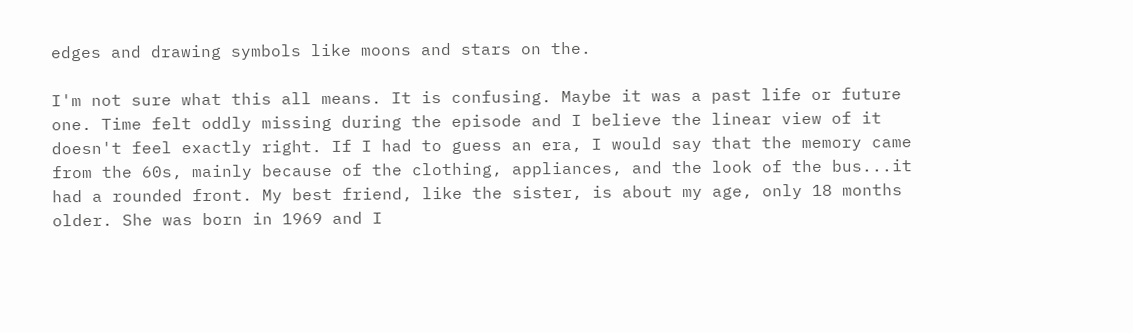edges and drawing symbols like moons and stars on the.

I'm not sure what this all means. It is confusing. Maybe it was a past life or future one. Time felt oddly missing during the episode and I believe the linear view of it doesn't feel exactly right. If I had to guess an era, I would say that the memory came from the 60s, mainly because of the clothing, appliances, and the look of the bus...it had a rounded front. My best friend, like the sister, is about my age, only 18 months older. She was born in 1969 and I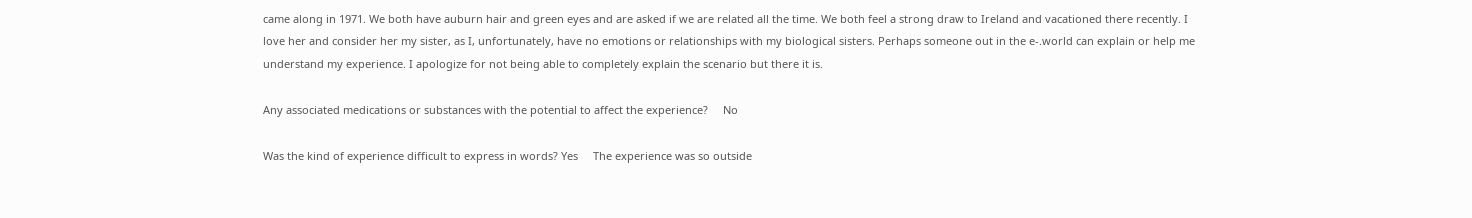came along in 1971. We both have auburn hair and green eyes and are asked if we are related all the time. We both feel a strong draw to Ireland and vacationed there recently. I love her and consider her my sister, as I, unfortunately, have no emotions or relationships with my biological sisters. Perhaps someone out in the e-.world can explain or help me understand my experience. I apologize for not being able to completely explain the scenario but there it is.

Any associated medications or substances with the potential to affect the experience?     No

Was the kind of experience difficult to express in words? Yes     The experience was so outside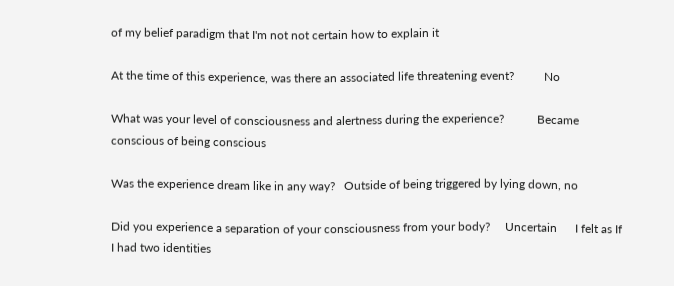of my belief paradigm that I'm not not certain how to explain it

At the time of this experience, was there an associated life threatening event?          No

What was your level of consciousness and alertness during the experience?           Became conscious of being conscious

Was the experience dream like in any way?   Outside of being triggered by lying down, no

Did you experience a separation of your consciousness from your body?     Uncertain      I felt as If I had two identities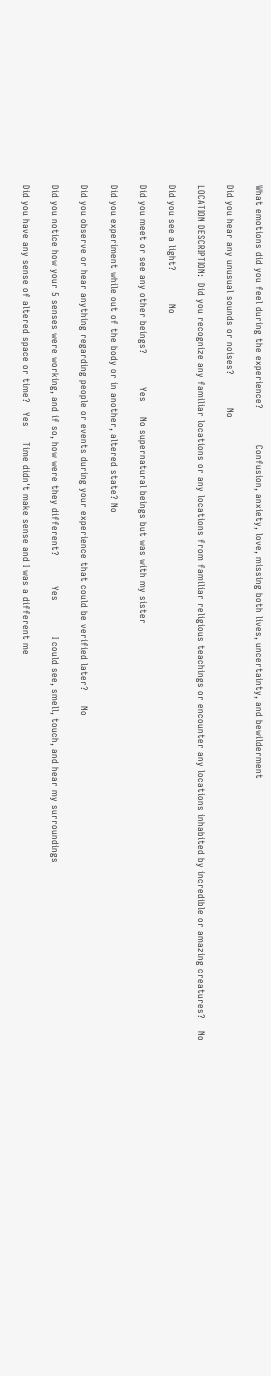What emotions did you feel during the experience?            Confusion, anxiety, love, missing both lives, uncertainty, and bewilderment

Did you hear any unusual sounds or noises?           No

LOCATION DESCRIPTION:  Did you recognize any familiar locations or any locations from familiar religious teachings or encounter any locations inhabited by incredible or amazing creatures?    No

Did you see a light?           No

Did you meet or see any other beings?           Yes     No supernatural beings but was with my sister

Did you experiment while out of the body or in another, altered state? No

Did you observe or hear anything regarding people or events during your experience that could be verified later?     No

Did you notice how your 5 senses were working, and if so, how were they different?          Yes            I could see, smell, touch, and hear my surroundings

Did you have any sense of altered space or time?   Yes     Time didn't make sense and I was a different me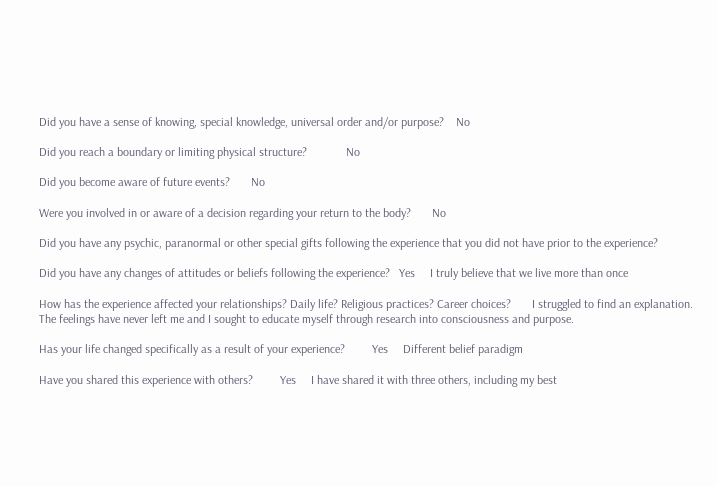Did you have a sense of knowing, special knowledge, universal order and/or purpose?    No

Did you reach a boundary or limiting physical structure?             No

Did you become aware of future events?       No

Were you involved in or aware of a decision regarding your return to the body?       No

Did you have any psychic, paranormal or other special gifts following the experience that you did not have prior to the experience?

Did you have any changes of attitudes or beliefs following the experience?   Yes     I truly believe that we live more than once

How has the experience affected your relationships? Daily life? Religious practices? Career choices?       I struggled to find an explanation. The feelings have never left me and I sought to educate myself through research into consciousness and purpose.

Has your life changed specifically as a result of your experience?         Yes     Different belief paradigm

Have you shared this experience with others?         Yes     I have shared it with three others, including my best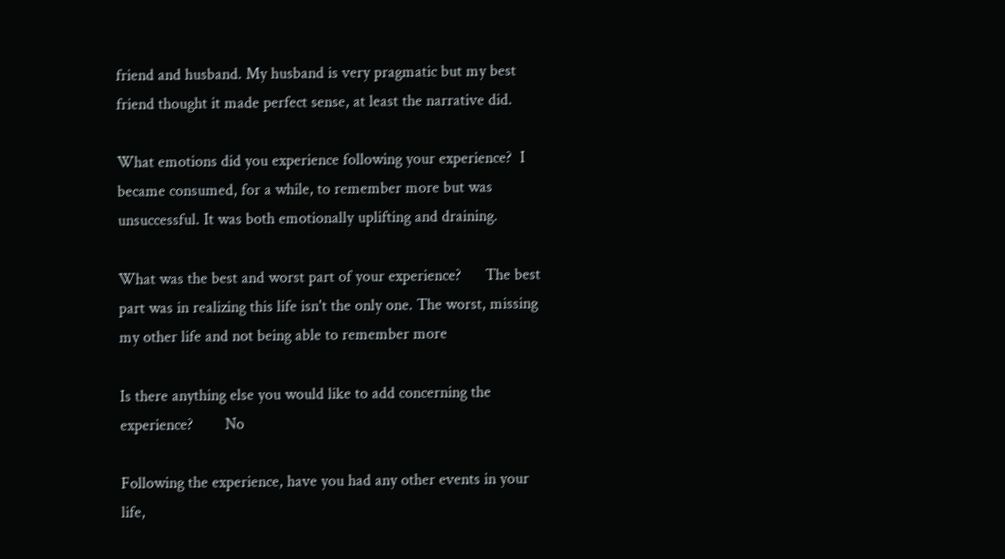friend and husband. My husband is very pragmatic but my best friend thought it made perfect sense, at least the narrative did.

What emotions did you experience following your experience?  I became consumed, for a while, to remember more but was unsuccessful. It was both emotionally uplifting and draining.

What was the best and worst part of your experience?      The best part was in realizing this life isn't the only one. The worst, missing my other life and not being able to remember more

Is there anything else you would like to add concerning the experience?        No

Following the experience, have you had any other events in your life,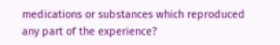medications or substances which reproduced any part of the experience?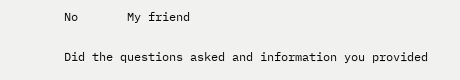No       My friend

Did the questions asked and information you provided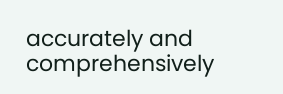accurately and comprehensively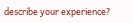describe your experience?